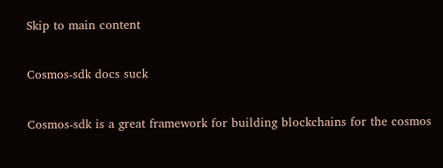Skip to main content

Cosmos-sdk docs suck

Cosmos-sdk is a great framework for building blockchains for the cosmos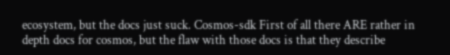ecosystem, but the docs just suck. Cosmos-sdk First of all there ARE rather in depth docs for cosmos, but the flaw with those docs is that they describe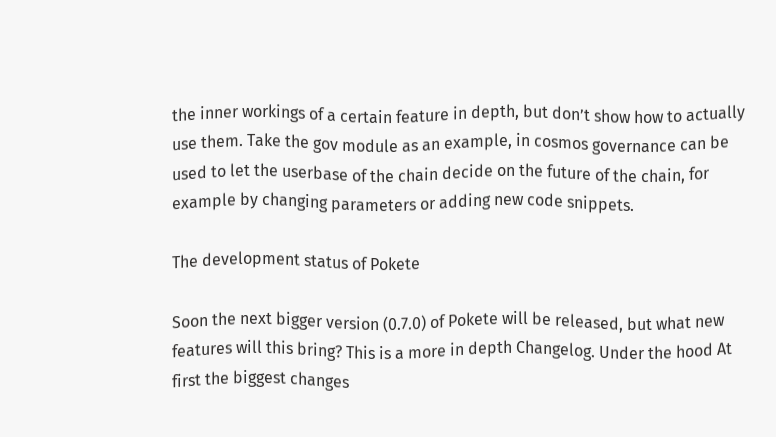the inner workings of a certain feature in depth, but don’t show how to actually use them. Take the gov module as an example, in cosmos governance can be used to let the userbase of the chain decide on the future of the chain, for example by changing parameters or adding new code snippets.

The development status of Pokete

Soon the next bigger version (0.7.0) of Pokete will be released, but what new features will this bring? This is a more in depth Changelog. Under the hood At first the biggest changes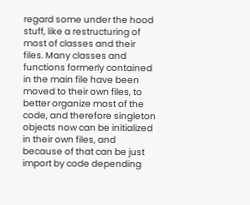regard some under the hood stuff, like a restructuring of most of classes and their files. Many classes and functions formerly contained in the main file have been moved to their own files, to better organize most of the code, and therefore singleton objects now can be initialized in their own files, and because of that can be just import by code depending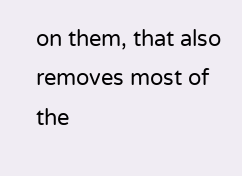on them, that also removes most of the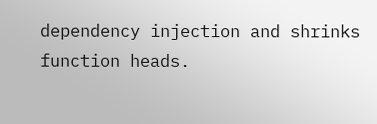dependency injection and shrinks function heads.